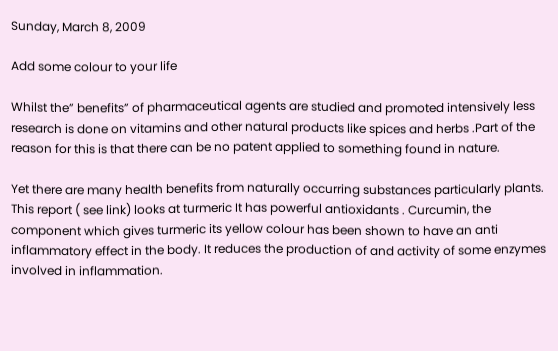Sunday, March 8, 2009

Add some colour to your life

Whilst the” benefits” of pharmaceutical agents are studied and promoted intensively less research is done on vitamins and other natural products like spices and herbs .Part of the reason for this is that there can be no patent applied to something found in nature.

Yet there are many health benefits from naturally occurring substances particularly plants. This report ( see link) looks at turmeric It has powerful antioxidants . Curcumin, the component which gives turmeric its yellow colour has been shown to have an anti inflammatory effect in the body. It reduces the production of and activity of some enzymes involved in inflammation.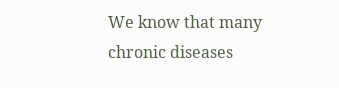We know that many chronic diseases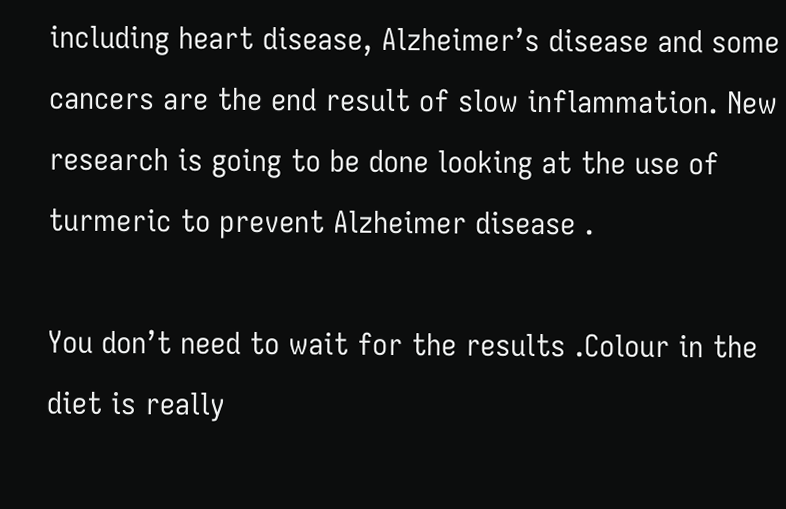including heart disease, Alzheimer’s disease and some cancers are the end result of slow inflammation. New research is going to be done looking at the use of turmeric to prevent Alzheimer disease .

You don’t need to wait for the results .Colour in the diet is really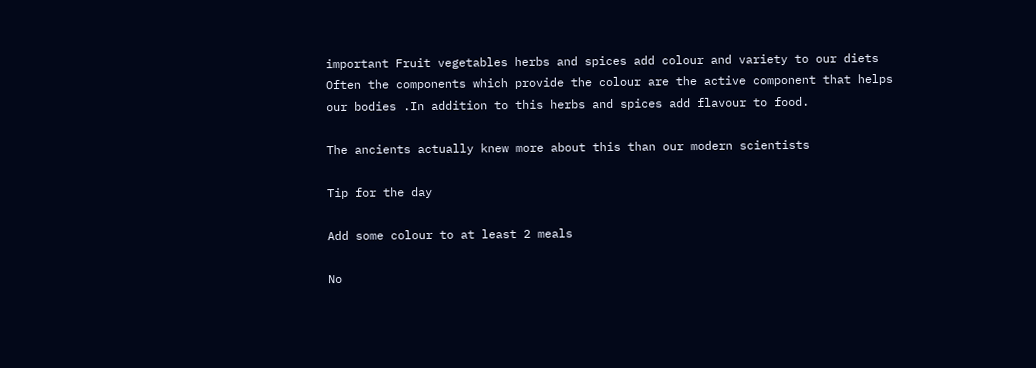important Fruit vegetables herbs and spices add colour and variety to our diets Often the components which provide the colour are the active component that helps our bodies .In addition to this herbs and spices add flavour to food.

The ancients actually knew more about this than our modern scientists

Tip for the day

Add some colour to at least 2 meals

No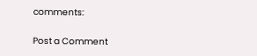comments:

Post a Comment